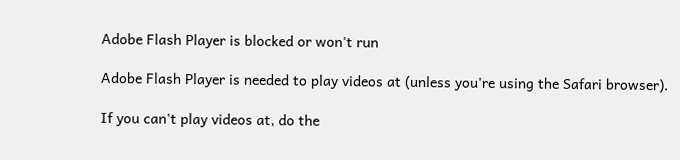Adobe Flash Player is blocked or won't run

Adobe Flash Player is needed to play videos at (unless you're using the Safari browser).

If you can't play videos at, do the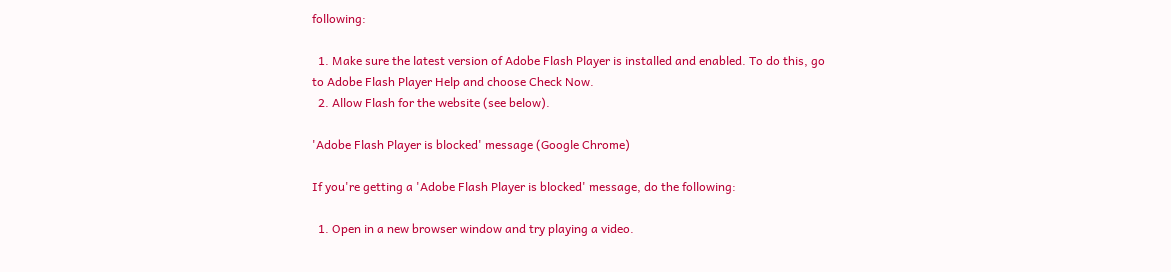following:

  1. Make sure the latest version of Adobe Flash Player is installed and enabled. To do this, go to Adobe Flash Player Help and choose Check Now.
  2. Allow Flash for the website (see below).

'Adobe Flash Player is blocked' message (Google Chrome)

If you're getting a 'Adobe Flash Player is blocked' message, do the following:

  1. Open in a new browser window and try playing a video.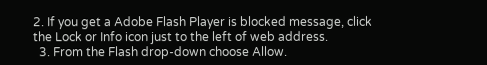2. If you get a Adobe Flash Player is blocked message, click the Lock or Info icon just to the left of web address.
  3. From the Flash drop-down choose Allow.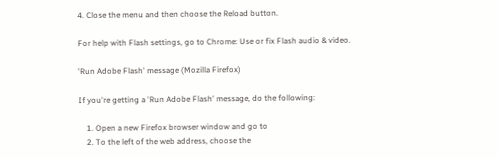4. Close the menu and then choose the Reload button.

For help with Flash settings, go to Chrome: Use or fix Flash audio & video.

'Run Adobe Flash' message (Mozilla Firefox)

If you're getting a 'Run Adobe Flash' message, do the following:

    1. Open a new Firefox browser window and go to
    2. To the left of the web address, choose the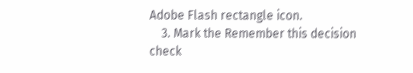Adobe Flash rectangle icon.
    3. Mark the Remember this decision check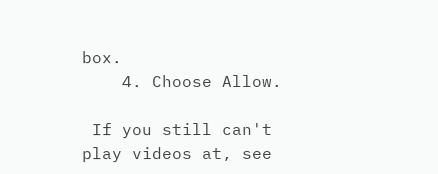box.
    4. Choose Allow.

 If you still can't play videos at, see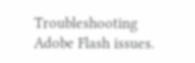Troubleshooting Adobe Flash issues.